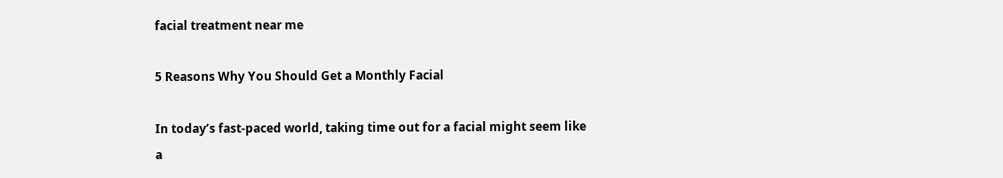facial treatment near me

5 Reasons Why You Should Get a Monthly Facial

In today’s fast-paced world, taking time out for a facial might seem like a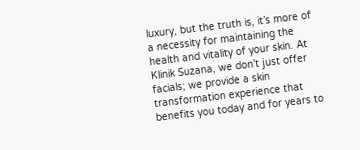luxury, but the truth is, it’s more of a necessity for maintaining the health and vitality of your skin. At Klinik Suzana, we don’t just offer facials; we provide a skin transformation experience that benefits you today and for years to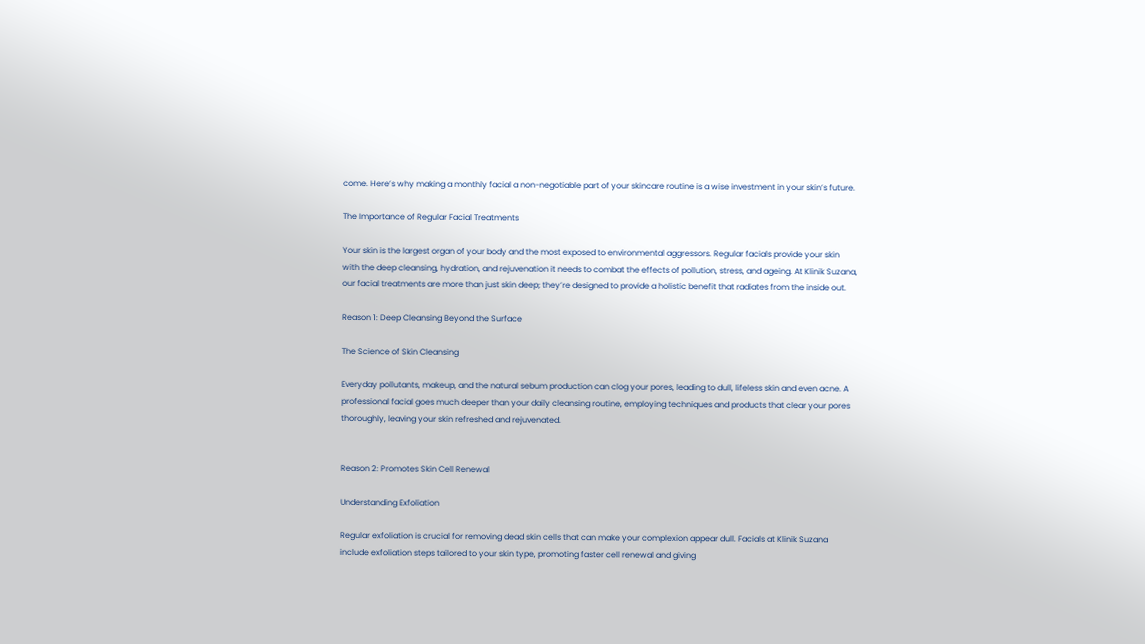come. Here’s why making a monthly facial a non-negotiable part of your skincare routine is a wise investment in your skin’s future.

The Importance of Regular Facial Treatments

Your skin is the largest organ of your body and the most exposed to environmental aggressors. Regular facials provide your skin with the deep cleansing, hydration, and rejuvenation it needs to combat the effects of pollution, stress, and ageing. At Klinik Suzana, our facial treatments are more than just skin deep; they’re designed to provide a holistic benefit that radiates from the inside out.

Reason 1: Deep Cleansing Beyond the Surface

The Science of Skin Cleansing

Everyday pollutants, makeup, and the natural sebum production can clog your pores, leading to dull, lifeless skin and even acne. A professional facial goes much deeper than your daily cleansing routine, employing techniques and products that clear your pores thoroughly, leaving your skin refreshed and rejuvenated.


Reason 2: Promotes Skin Cell Renewal

Understanding Exfoliation

Regular exfoliation is crucial for removing dead skin cells that can make your complexion appear dull. Facials at Klinik Suzana include exfoliation steps tailored to your skin type, promoting faster cell renewal and giving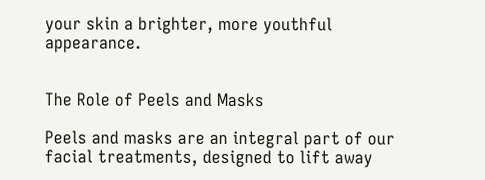your skin a brighter, more youthful appearance.


The Role of Peels and Masks

Peels and masks are an integral part of our facial treatments, designed to lift away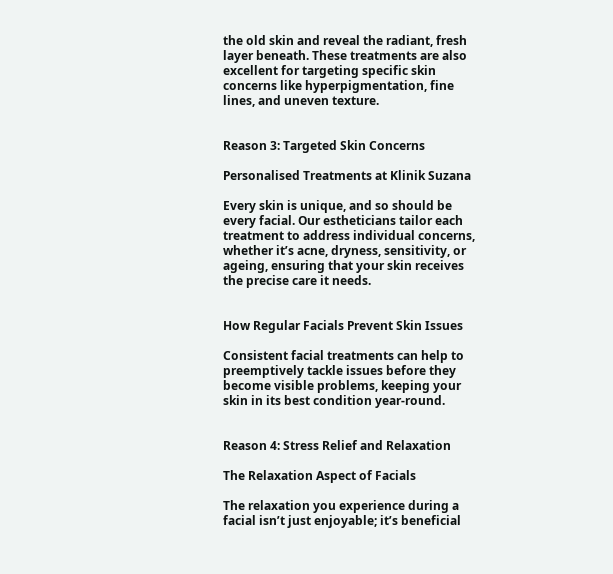the old skin and reveal the radiant, fresh layer beneath. These treatments are also excellent for targeting specific skin concerns like hyperpigmentation, fine lines, and uneven texture.


Reason 3: Targeted Skin Concerns

Personalised Treatments at Klinik Suzana

Every skin is unique, and so should be every facial. Our estheticians tailor each treatment to address individual concerns, whether it’s acne, dryness, sensitivity, or ageing, ensuring that your skin receives the precise care it needs.


How Regular Facials Prevent Skin Issues

Consistent facial treatments can help to preemptively tackle issues before they become visible problems, keeping your skin in its best condition year-round.


Reason 4: Stress Relief and Relaxation

The Relaxation Aspect of Facials

The relaxation you experience during a facial isn’t just enjoyable; it’s beneficial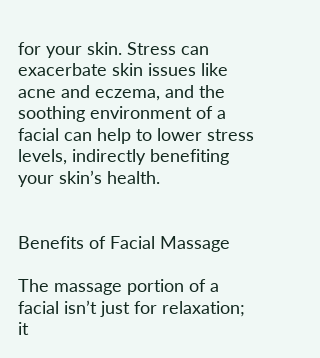for your skin. Stress can exacerbate skin issues like acne and eczema, and the soothing environment of a facial can help to lower stress levels, indirectly benefiting your skin’s health.


Benefits of Facial Massage

The massage portion of a facial isn’t just for relaxation; it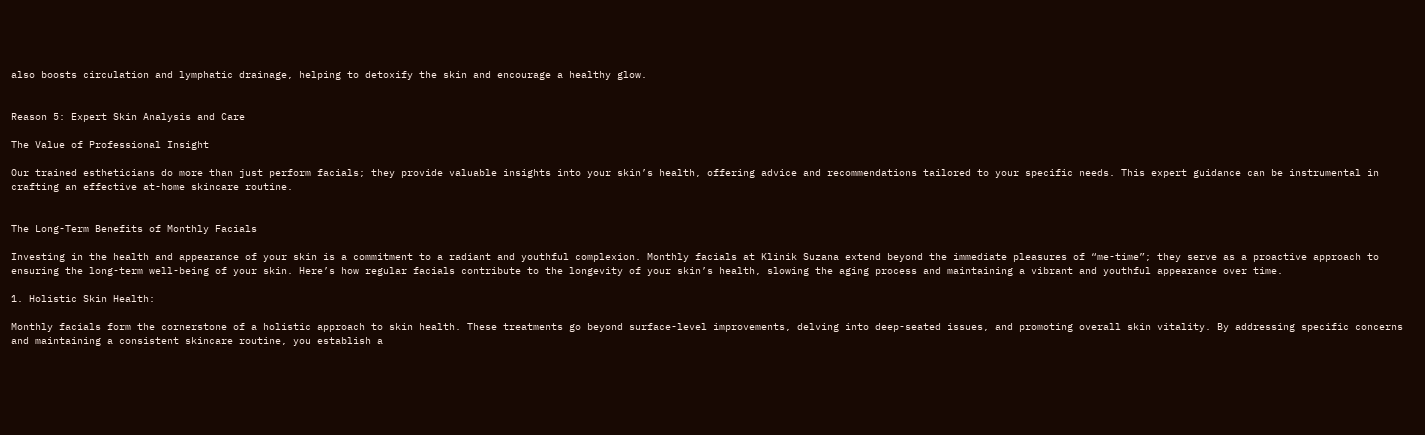also boosts circulation and lymphatic drainage, helping to detoxify the skin and encourage a healthy glow.


Reason 5: Expert Skin Analysis and Care

The Value of Professional Insight

Our trained estheticians do more than just perform facials; they provide valuable insights into your skin’s health, offering advice and recommendations tailored to your specific needs. This expert guidance can be instrumental in crafting an effective at-home skincare routine.


The Long-Term Benefits of Monthly Facials

Investing in the health and appearance of your skin is a commitment to a radiant and youthful complexion. Monthly facials at Klinik Suzana extend beyond the immediate pleasures of “me-time”; they serve as a proactive approach to ensuring the long-term well-being of your skin. Here’s how regular facials contribute to the longevity of your skin’s health, slowing the aging process and maintaining a vibrant and youthful appearance over time.

1. Holistic Skin Health:

Monthly facials form the cornerstone of a holistic approach to skin health. These treatments go beyond surface-level improvements, delving into deep-seated issues, and promoting overall skin vitality. By addressing specific concerns and maintaining a consistent skincare routine, you establish a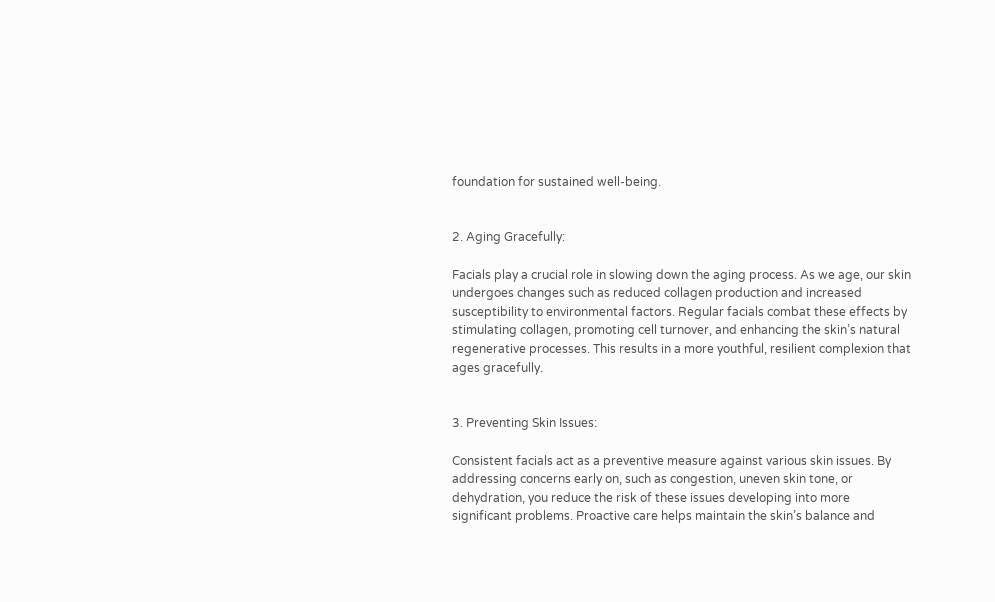foundation for sustained well-being.


2. Aging Gracefully:

Facials play a crucial role in slowing down the aging process. As we age, our skin undergoes changes such as reduced collagen production and increased susceptibility to environmental factors. Regular facials combat these effects by stimulating collagen, promoting cell turnover, and enhancing the skin’s natural regenerative processes. This results in a more youthful, resilient complexion that ages gracefully.


3. Preventing Skin Issues:

Consistent facials act as a preventive measure against various skin issues. By addressing concerns early on, such as congestion, uneven skin tone, or dehydration, you reduce the risk of these issues developing into more significant problems. Proactive care helps maintain the skin’s balance and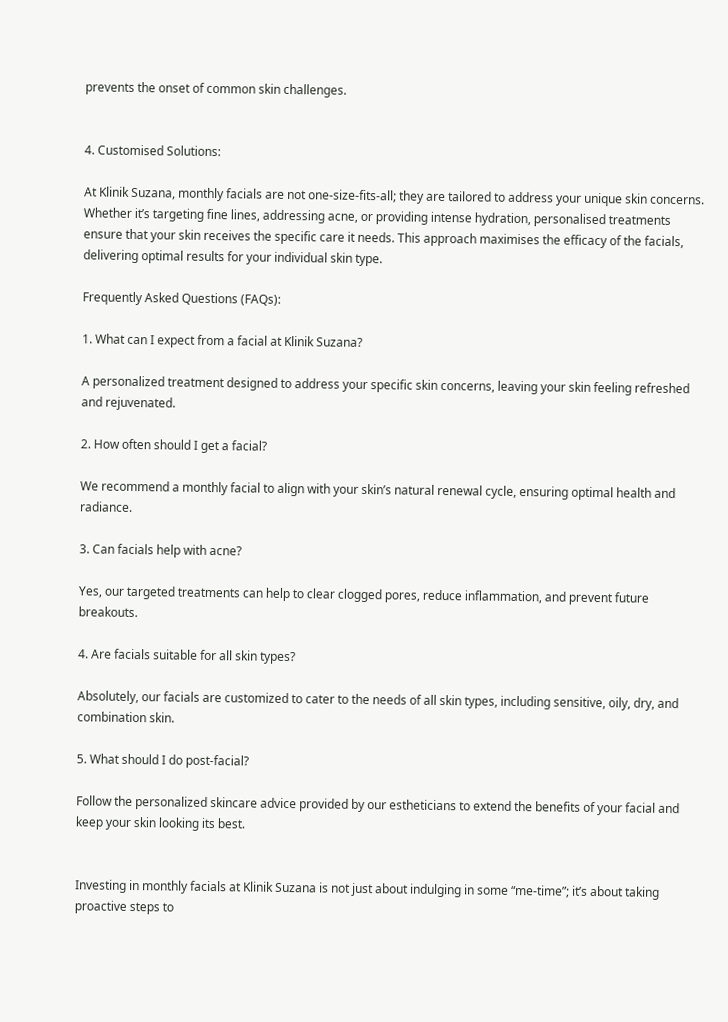prevents the onset of common skin challenges.


4. Customised Solutions:

At Klinik Suzana, monthly facials are not one-size-fits-all; they are tailored to address your unique skin concerns. Whether it’s targeting fine lines, addressing acne, or providing intense hydration, personalised treatments ensure that your skin receives the specific care it needs. This approach maximises the efficacy of the facials, delivering optimal results for your individual skin type.

Frequently Asked Questions (FAQs):

1. What can I expect from a facial at Klinik Suzana?

A personalized treatment designed to address your specific skin concerns, leaving your skin feeling refreshed and rejuvenated.

2. How often should I get a facial?

We recommend a monthly facial to align with your skin’s natural renewal cycle, ensuring optimal health and radiance.

3. Can facials help with acne?

Yes, our targeted treatments can help to clear clogged pores, reduce inflammation, and prevent future breakouts.

4. Are facials suitable for all skin types?

Absolutely, our facials are customized to cater to the needs of all skin types, including sensitive, oily, dry, and combination skin.

5. What should I do post-facial?

Follow the personalized skincare advice provided by our estheticians to extend the benefits of your facial and keep your skin looking its best.


Investing in monthly facials at Klinik Suzana is not just about indulging in some “me-time”; it’s about taking proactive steps to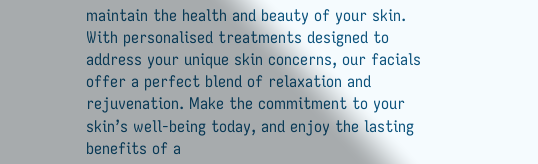maintain the health and beauty of your skin. With personalised treatments designed to address your unique skin concerns, our facials offer a perfect blend of relaxation and rejuvenation. Make the commitment to your skin’s well-being today, and enjoy the lasting benefits of a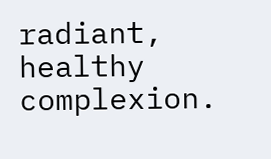radiant, healthy complexion.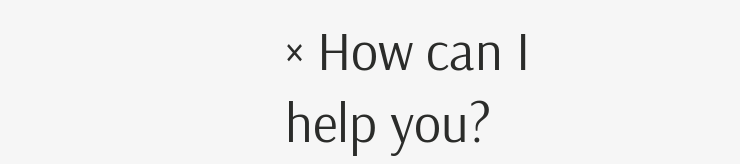× How can I help you?